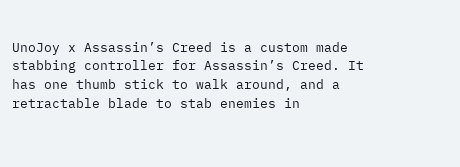UnoJoy x Assassin’s Creed is a custom made stabbing controller for Assassin’s Creed. It has one thumb stick to walk around, and a retractable blade to stab enemies in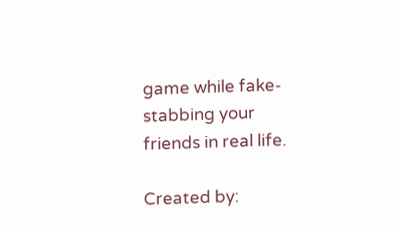game while fake-stabbing your friends in real life.

Created by: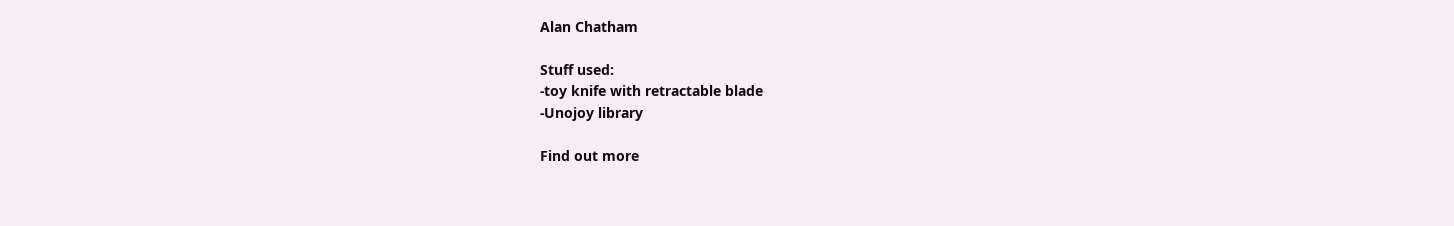Alan Chatham

Stuff used:
-toy knife with retractable blade
-Unojoy library

Find out more